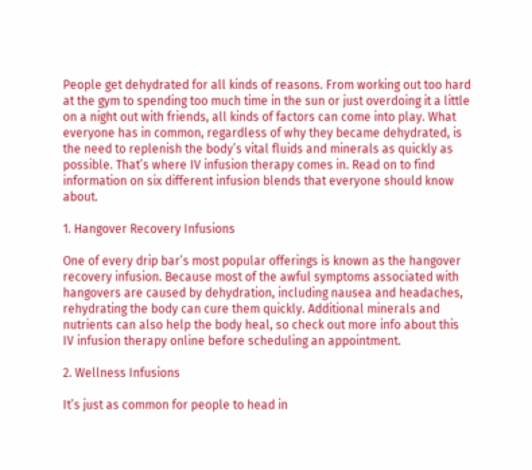People get dehydrated for all kinds of reasons. From working out too hard at the gym to spending too much time in the sun or just overdoing it a little on a night out with friends, all kinds of factors can come into play. What everyone has in common, regardless of why they became dehydrated, is the need to replenish the body’s vital fluids and minerals as quickly as possible. That’s where IV infusion therapy comes in. Read on to find information on six different infusion blends that everyone should know about.

1. Hangover Recovery Infusions

One of every drip bar’s most popular offerings is known as the hangover recovery infusion. Because most of the awful symptoms associated with hangovers are caused by dehydration, including nausea and headaches, rehydrating the body can cure them quickly. Additional minerals and nutrients can also help the body heal, so check out more info about this IV infusion therapy online before scheduling an appointment.

2. Wellness Infusions

It’s just as common for people to head in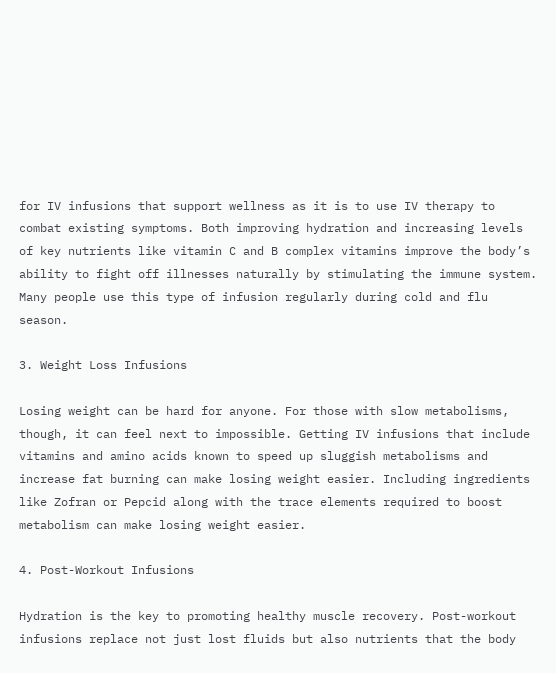for IV infusions that support wellness as it is to use IV therapy to combat existing symptoms. Both improving hydration and increasing levels of key nutrients like vitamin C and B complex vitamins improve the body’s ability to fight off illnesses naturally by stimulating the immune system. Many people use this type of infusion regularly during cold and flu season.

3. Weight Loss Infusions

Losing weight can be hard for anyone. For those with slow metabolisms, though, it can feel next to impossible. Getting IV infusions that include vitamins and amino acids known to speed up sluggish metabolisms and increase fat burning can make losing weight easier. Including ingredients like Zofran or Pepcid along with the trace elements required to boost metabolism can make losing weight easier.

4. Post-Workout Infusions

Hydration is the key to promoting healthy muscle recovery. Post-workout infusions replace not just lost fluids but also nutrients that the body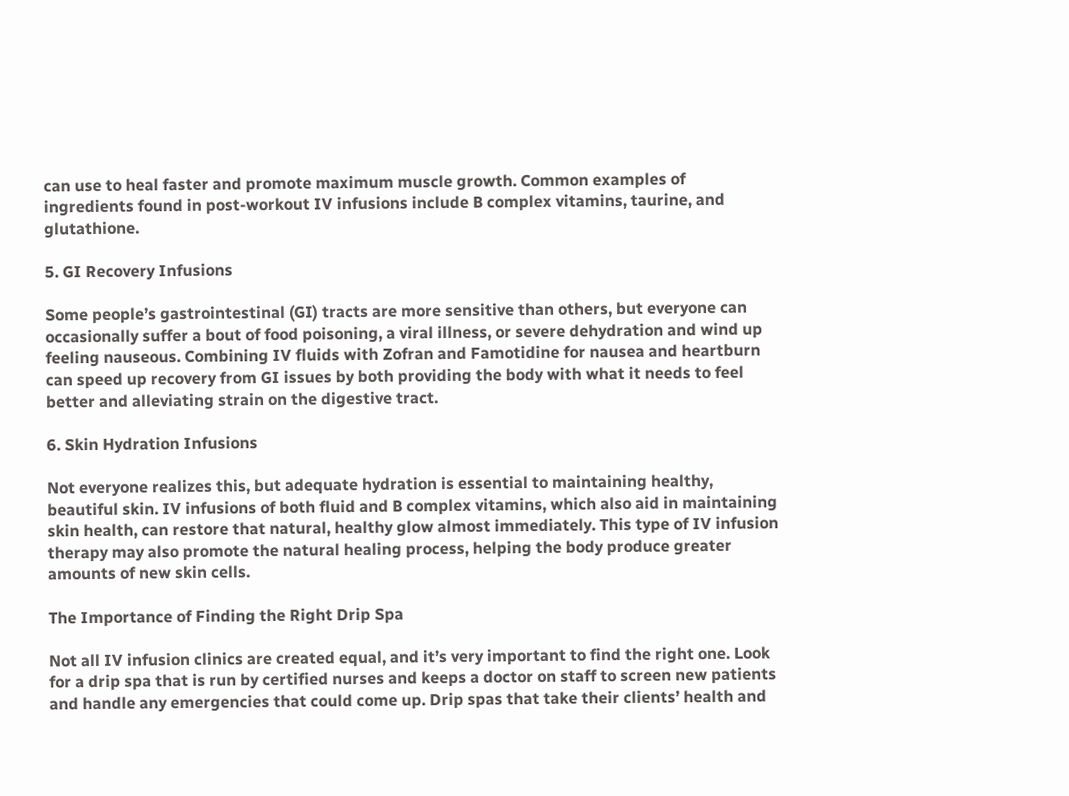can use to heal faster and promote maximum muscle growth. Common examples of ingredients found in post-workout IV infusions include B complex vitamins, taurine, and glutathione.

5. GI Recovery Infusions

Some people’s gastrointestinal (GI) tracts are more sensitive than others, but everyone can occasionally suffer a bout of food poisoning, a viral illness, or severe dehydration and wind up feeling nauseous. Combining IV fluids with Zofran and Famotidine for nausea and heartburn can speed up recovery from GI issues by both providing the body with what it needs to feel better and alleviating strain on the digestive tract.

6. Skin Hydration Infusions

Not everyone realizes this, but adequate hydration is essential to maintaining healthy, beautiful skin. IV infusions of both fluid and B complex vitamins, which also aid in maintaining skin health, can restore that natural, healthy glow almost immediately. This type of IV infusion therapy may also promote the natural healing process, helping the body produce greater amounts of new skin cells.

The Importance of Finding the Right Drip Spa

Not all IV infusion clinics are created equal, and it’s very important to find the right one. Look for a drip spa that is run by certified nurses and keeps a doctor on staff to screen new patients and handle any emergencies that could come up. Drip spas that take their clients’ health and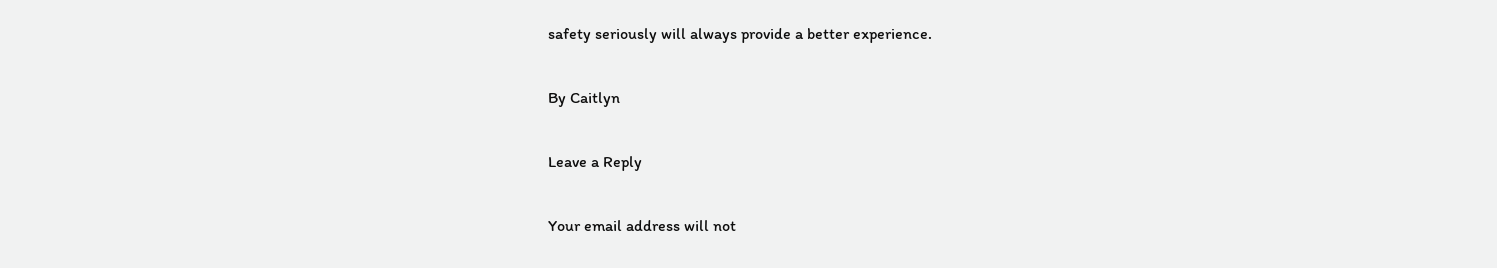safety seriously will always provide a better experience.

By Caitlyn

Leave a Reply

Your email address will not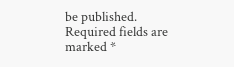be published. Required fields are marked *